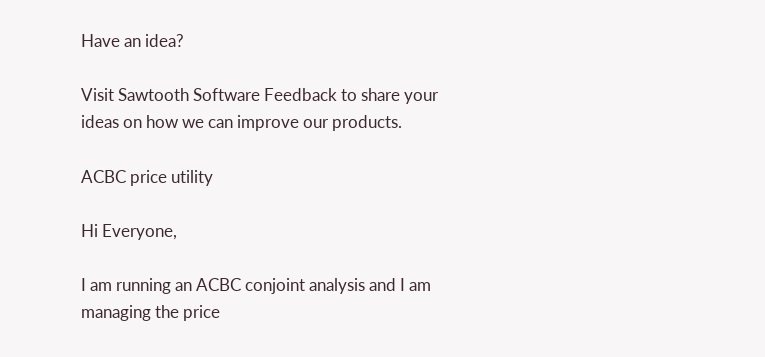Have an idea?

Visit Sawtooth Software Feedback to share your ideas on how we can improve our products.

ACBC price utility

Hi Everyone,

I am running an ACBC conjoint analysis and I am managing the price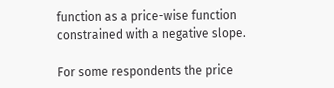function as a price-wise function constrained with a negative slope.

For some respondents the price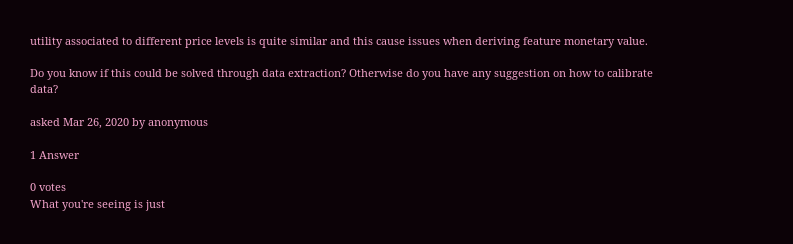utility associated to different price levels is quite similar and this cause issues when deriving feature monetary value.

Do you know if this could be solved through data extraction? Otherwise do you have any suggestion on how to calibrate data?

asked Mar 26, 2020 by anonymous

1 Answer

0 votes
What you're seeing is just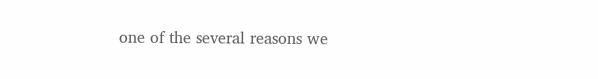one of the several reasons we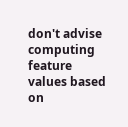don't advise computing feature values based on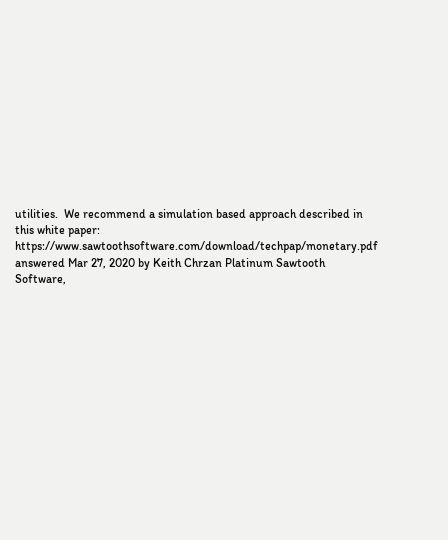utilities.  We recommend a simulation based approach described in this white paper:  https://www.sawtoothsoftware.com/download/techpap/monetary.pdf
answered Mar 27, 2020 by Keith Chrzan Platinum Sawtooth Software,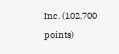Inc. (102,700 points)